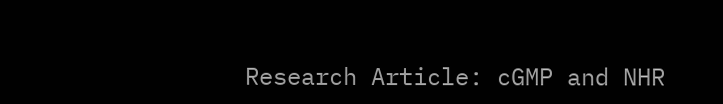Research Article: cGMP and NHR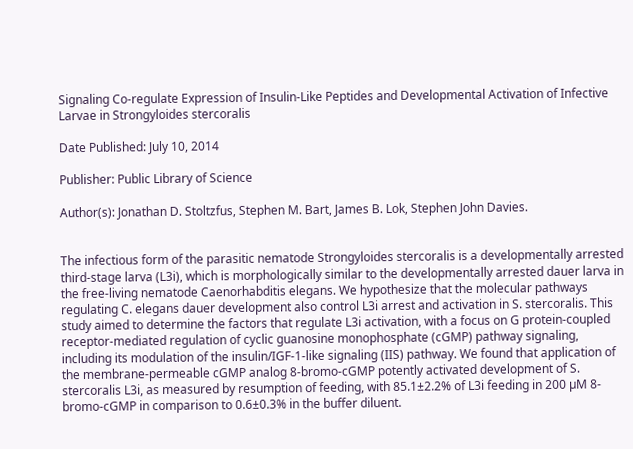Signaling Co-regulate Expression of Insulin-Like Peptides and Developmental Activation of Infective Larvae in Strongyloides stercoralis

Date Published: July 10, 2014

Publisher: Public Library of Science

Author(s): Jonathan D. Stoltzfus, Stephen M. Bart, James B. Lok, Stephen John Davies.


The infectious form of the parasitic nematode Strongyloides stercoralis is a developmentally arrested third-stage larva (L3i), which is morphologically similar to the developmentally arrested dauer larva in the free-living nematode Caenorhabditis elegans. We hypothesize that the molecular pathways regulating C. elegans dauer development also control L3i arrest and activation in S. stercoralis. This study aimed to determine the factors that regulate L3i activation, with a focus on G protein-coupled receptor-mediated regulation of cyclic guanosine monophosphate (cGMP) pathway signaling, including its modulation of the insulin/IGF-1-like signaling (IIS) pathway. We found that application of the membrane-permeable cGMP analog 8-bromo-cGMP potently activated development of S. stercoralis L3i, as measured by resumption of feeding, with 85.1±2.2% of L3i feeding in 200 µM 8-bromo-cGMP in comparison to 0.6±0.3% in the buffer diluent.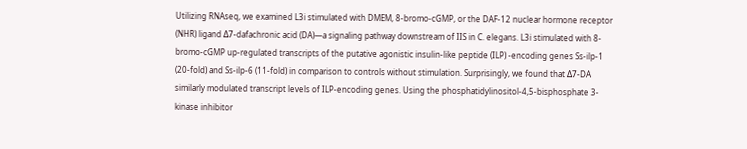Utilizing RNAseq, we examined L3i stimulated with DMEM, 8-bromo-cGMP, or the DAF-12 nuclear hormone receptor (NHR) ligand Δ7-dafachronic acid (DA)—a signaling pathway downstream of IIS in C. elegans. L3i stimulated with 8-bromo-cGMP up-regulated transcripts of the putative agonistic insulin-like peptide (ILP) -encoding genes Ss-ilp-1 (20-fold) and Ss-ilp-6 (11-fold) in comparison to controls without stimulation. Surprisingly, we found that Δ7-DA similarly modulated transcript levels of ILP-encoding genes. Using the phosphatidylinositol-4,5-bisphosphate 3-kinase inhibitor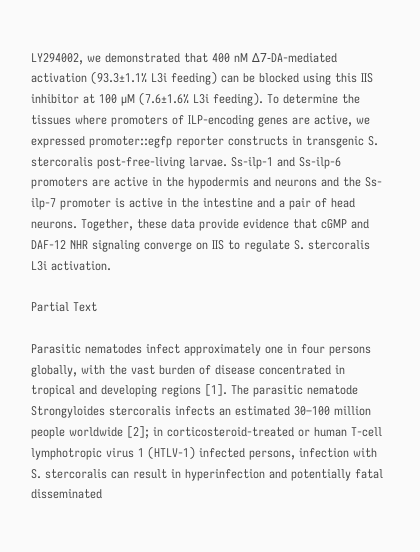LY294002, we demonstrated that 400 nM Δ7-DA-mediated activation (93.3±1.1% L3i feeding) can be blocked using this IIS inhibitor at 100 µM (7.6±1.6% L3i feeding). To determine the tissues where promoters of ILP-encoding genes are active, we expressed promoter::egfp reporter constructs in transgenic S. stercoralis post-free-living larvae. Ss-ilp-1 and Ss-ilp-6 promoters are active in the hypodermis and neurons and the Ss-ilp-7 promoter is active in the intestine and a pair of head neurons. Together, these data provide evidence that cGMP and DAF-12 NHR signaling converge on IIS to regulate S. stercoralis L3i activation.

Partial Text

Parasitic nematodes infect approximately one in four persons globally, with the vast burden of disease concentrated in tropical and developing regions [1]. The parasitic nematode Strongyloides stercoralis infects an estimated 30–100 million people worldwide [2]; in corticosteroid-treated or human T-cell lymphotropic virus 1 (HTLV-1) infected persons, infection with S. stercoralis can result in hyperinfection and potentially fatal disseminated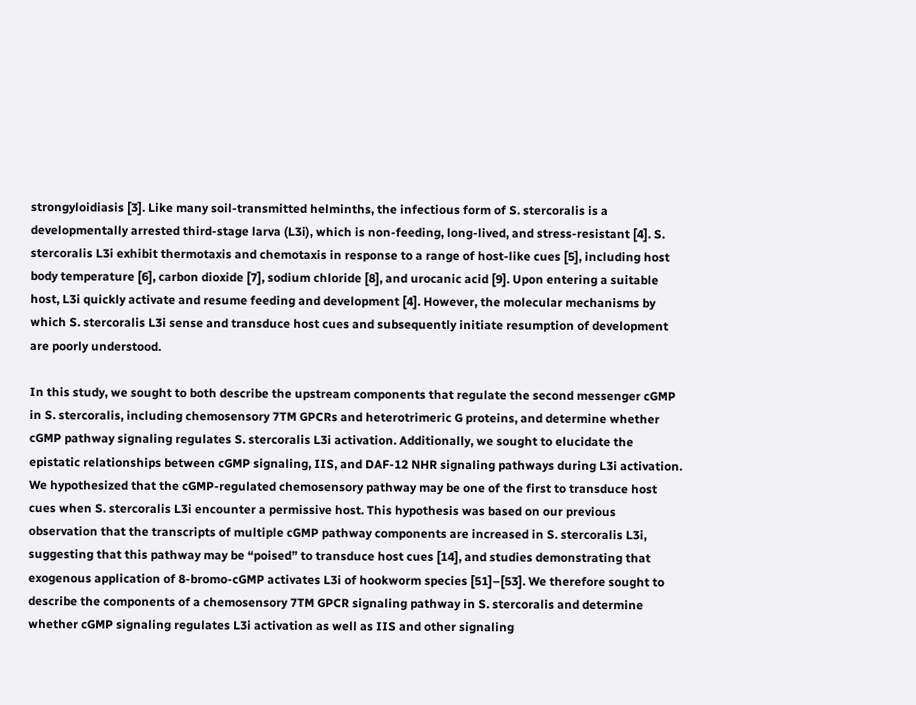strongyloidiasis [3]. Like many soil-transmitted helminths, the infectious form of S. stercoralis is a developmentally arrested third-stage larva (L3i), which is non-feeding, long-lived, and stress-resistant [4]. S. stercoralis L3i exhibit thermotaxis and chemotaxis in response to a range of host-like cues [5], including host body temperature [6], carbon dioxide [7], sodium chloride [8], and urocanic acid [9]. Upon entering a suitable host, L3i quickly activate and resume feeding and development [4]. However, the molecular mechanisms by which S. stercoralis L3i sense and transduce host cues and subsequently initiate resumption of development are poorly understood.

In this study, we sought to both describe the upstream components that regulate the second messenger cGMP in S. stercoralis, including chemosensory 7TM GPCRs and heterotrimeric G proteins, and determine whether cGMP pathway signaling regulates S. stercoralis L3i activation. Additionally, we sought to elucidate the epistatic relationships between cGMP signaling, IIS, and DAF-12 NHR signaling pathways during L3i activation. We hypothesized that the cGMP-regulated chemosensory pathway may be one of the first to transduce host cues when S. stercoralis L3i encounter a permissive host. This hypothesis was based on our previous observation that the transcripts of multiple cGMP pathway components are increased in S. stercoralis L3i, suggesting that this pathway may be “poised” to transduce host cues [14], and studies demonstrating that exogenous application of 8-bromo-cGMP activates L3i of hookworm species [51]–[53]. We therefore sought to describe the components of a chemosensory 7TM GPCR signaling pathway in S. stercoralis and determine whether cGMP signaling regulates L3i activation as well as IIS and other signaling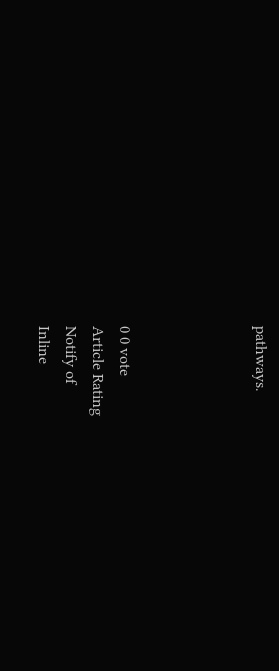pathways.




0 0 vote
Article Rating
Notify of
Inline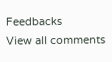Feedbacks
View all comments